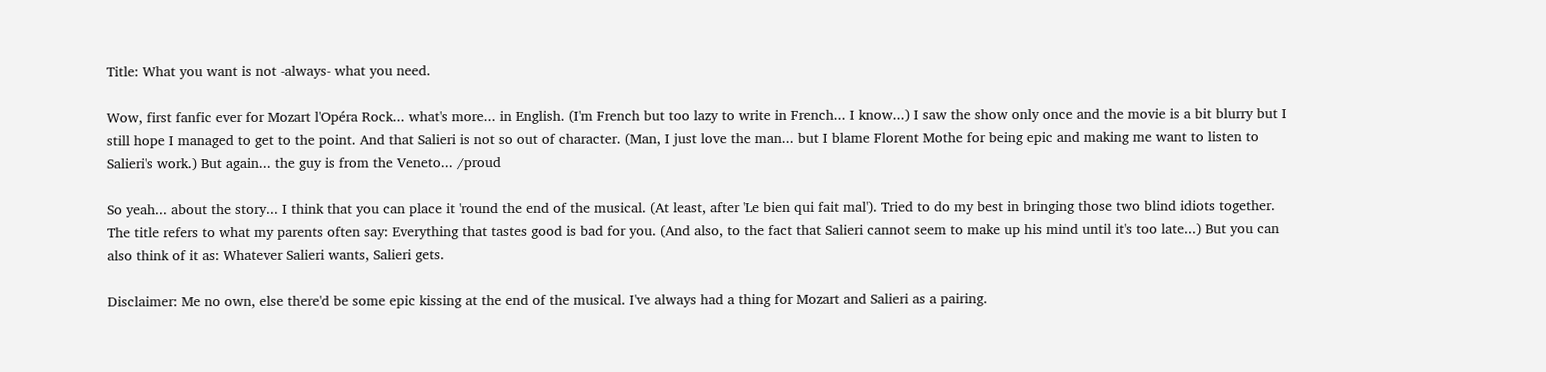Title: What you want is not -always- what you need.

Wow, first fanfic ever for Mozart l'Opéra Rock... what's more... in English. (I'm French but too lazy to write in French... I know...) I saw the show only once and the movie is a bit blurry but I still hope I managed to get to the point. And that Salieri is not so out of character. (Man, I just love the man... but I blame Florent Mothe for being epic and making me want to listen to Salieri's work.) But again... the guy is from the Veneto... /proud

So yeah... about the story... I think that you can place it 'round the end of the musical. (At least, after 'Le bien qui fait mal'). Tried to do my best in bringing those two blind idiots together. The title refers to what my parents often say: Everything that tastes good is bad for you. (And also, to the fact that Salieri cannot seem to make up his mind until it's too late...) But you can also think of it as: Whatever Salieri wants, Salieri gets.

Disclaimer: Me no own, else there'd be some epic kissing at the end of the musical. I've always had a thing for Mozart and Salieri as a pairing.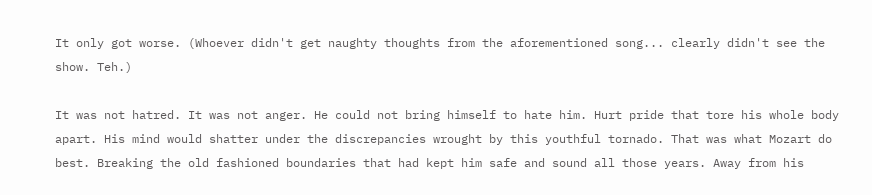It only got worse. (Whoever didn't get naughty thoughts from the aforementioned song... clearly didn't see the show. Teh.)

It was not hatred. It was not anger. He could not bring himself to hate him. Hurt pride that tore his whole body apart. His mind would shatter under the discrepancies wrought by this youthful tornado. That was what Mozart do best. Breaking the old fashioned boundaries that had kept him safe and sound all those years. Away from his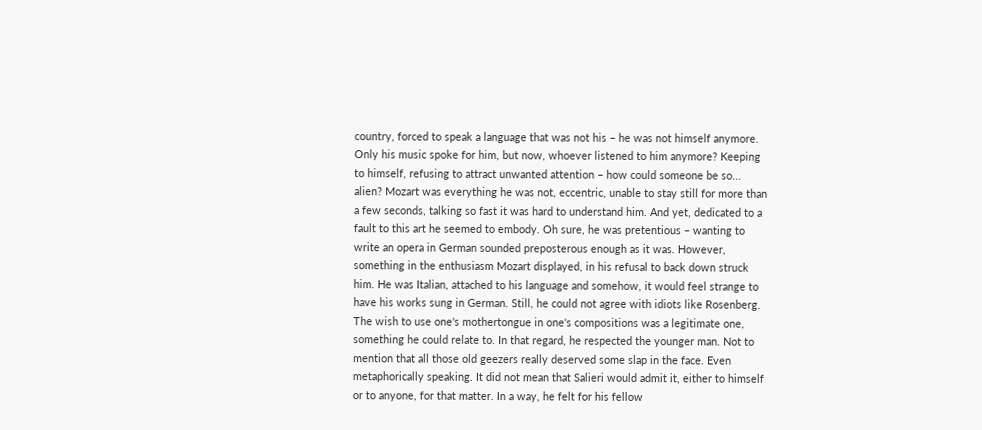country, forced to speak a language that was not his – he was not himself anymore. Only his music spoke for him, but now, whoever listened to him anymore? Keeping to himself, refusing to attract unwanted attention – how could someone be so... alien? Mozart was everything he was not, eccentric, unable to stay still for more than a few seconds, talking so fast it was hard to understand him. And yet, dedicated to a fault to this art he seemed to embody. Oh sure, he was pretentious – wanting to write an opera in German sounded preposterous enough as it was. However, something in the enthusiasm Mozart displayed, in his refusal to back down struck him. He was Italian, attached to his language and somehow, it would feel strange to have his works sung in German. Still, he could not agree with idiots like Rosenberg. The wish to use one's mothertongue in one's compositions was a legitimate one, something he could relate to. In that regard, he respected the younger man. Not to mention that all those old geezers really deserved some slap in the face. Even metaphorically speaking. It did not mean that Salieri would admit it, either to himself or to anyone, for that matter. In a way, he felt for his fellow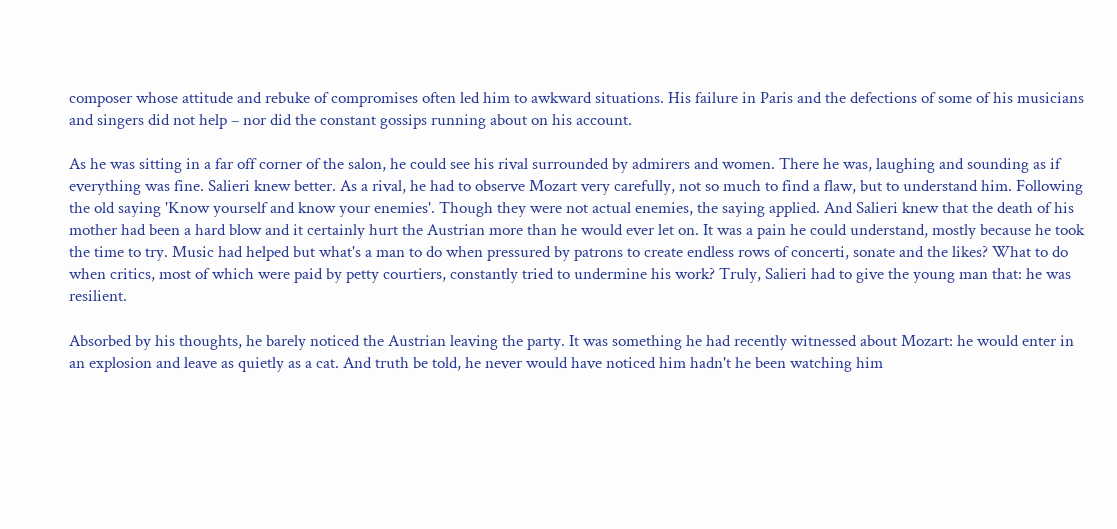composer whose attitude and rebuke of compromises often led him to awkward situations. His failure in Paris and the defections of some of his musicians and singers did not help – nor did the constant gossips running about on his account.

As he was sitting in a far off corner of the salon, he could see his rival surrounded by admirers and women. There he was, laughing and sounding as if everything was fine. Salieri knew better. As a rival, he had to observe Mozart very carefully, not so much to find a flaw, but to understand him. Following the old saying 'Know yourself and know your enemies'. Though they were not actual enemies, the saying applied. And Salieri knew that the death of his mother had been a hard blow and it certainly hurt the Austrian more than he would ever let on. It was a pain he could understand, mostly because he took the time to try. Music had helped but what's a man to do when pressured by patrons to create endless rows of concerti, sonate and the likes? What to do when critics, most of which were paid by petty courtiers, constantly tried to undermine his work? Truly, Salieri had to give the young man that: he was resilient.

Absorbed by his thoughts, he barely noticed the Austrian leaving the party. It was something he had recently witnessed about Mozart: he would enter in an explosion and leave as quietly as a cat. And truth be told, he never would have noticed him hadn't he been watching him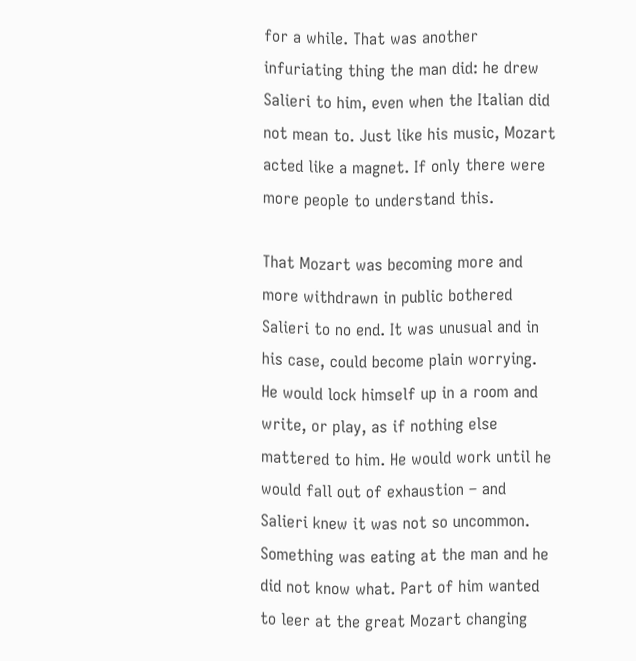for a while. That was another infuriating thing the man did: he drew Salieri to him, even when the Italian did not mean to. Just like his music, Mozart acted like a magnet. If only there were more people to understand this.

That Mozart was becoming more and more withdrawn in public bothered Salieri to no end. It was unusual and in his case, could become plain worrying. He would lock himself up in a room and write, or play, as if nothing else mattered to him. He would work until he would fall out of exhaustion – and Salieri knew it was not so uncommon. Something was eating at the man and he did not know what. Part of him wanted to leer at the great Mozart changing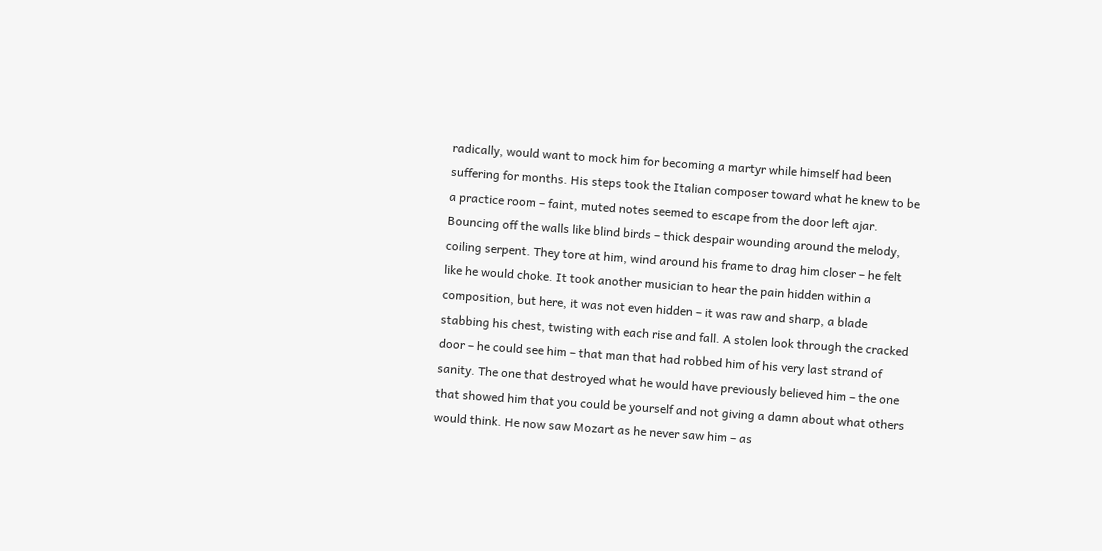radically, would want to mock him for becoming a martyr while himself had been suffering for months. His steps took the Italian composer toward what he knew to be a practice room – faint, muted notes seemed to escape from the door left ajar. Bouncing off the walls like blind birds – thick despair wounding around the melody, coiling serpent. They tore at him, wind around his frame to drag him closer – he felt like he would choke. It took another musician to hear the pain hidden within a composition, but here, it was not even hidden – it was raw and sharp, a blade stabbing his chest, twisting with each rise and fall. A stolen look through the cracked door – he could see him – that man that had robbed him of his very last strand of sanity. The one that destroyed what he would have previously believed him – the one that showed him that you could be yourself and not giving a damn about what others would think. He now saw Mozart as he never saw him – as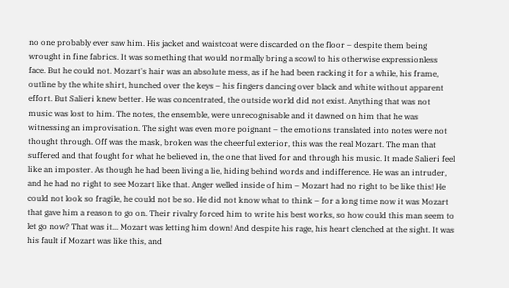no one probably ever saw him. His jacket and waistcoat were discarded on the floor – despite them being wrought in fine fabrics. It was something that would normally bring a scowl to his otherwise expressionless face. But he could not. Mozart's hair was an absolute mess, as if he had been racking it for a while, his frame, outline by the white shirt, hunched over the keys – his fingers dancing over black and white without apparent effort. But Salieri knew better. He was concentrated, the outside world did not exist. Anything that was not music was lost to him. The notes, the ensemble, were unrecognisable and it dawned on him that he was witnessing an improvisation. The sight was even more poignant – the emotions translated into notes were not thought through. Off was the mask, broken was the cheerful exterior, this was the real Mozart. The man that suffered and that fought for what he believed in, the one that lived for and through his music. It made Salieri feel like an imposter. As though he had been living a lie, hiding behind words and indifference. He was an intruder, and he had no right to see Mozart like that. Anger welled inside of him – Mozart had no right to be like this! He could not look so fragile, he could not be so. He did not know what to think – for a long time now it was Mozart that gave him a reason to go on. Their rivalry forced him to write his best works, so how could this man seem to let go now? That was it... Mozart was letting him down! And despite his rage, his heart clenched at the sight. It was his fault if Mozart was like this, and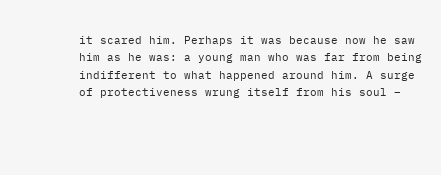it scared him. Perhaps it was because now he saw him as he was: a young man who was far from being indifferent to what happened around him. A surge of protectiveness wrung itself from his soul –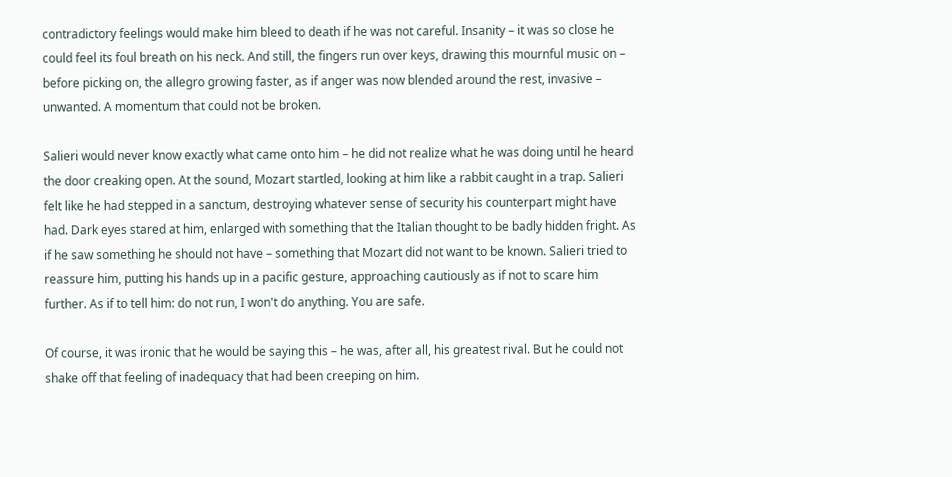contradictory feelings would make him bleed to death if he was not careful. Insanity – it was so close he could feel its foul breath on his neck. And still, the fingers run over keys, drawing this mournful music on – before picking on, the allegro growing faster, as if anger was now blended around the rest, invasive – unwanted. A momentum that could not be broken.

Salieri would never know exactly what came onto him – he did not realize what he was doing until he heard the door creaking open. At the sound, Mozart startled, looking at him like a rabbit caught in a trap. Salieri felt like he had stepped in a sanctum, destroying whatever sense of security his counterpart might have had. Dark eyes stared at him, enlarged with something that the Italian thought to be badly hidden fright. As if he saw something he should not have – something that Mozart did not want to be known. Salieri tried to reassure him, putting his hands up in a pacific gesture, approaching cautiously as if not to scare him further. As if to tell him: do not run, I won't do anything. You are safe.

Of course, it was ironic that he would be saying this – he was, after all, his greatest rival. But he could not shake off that feeling of inadequacy that had been creeping on him.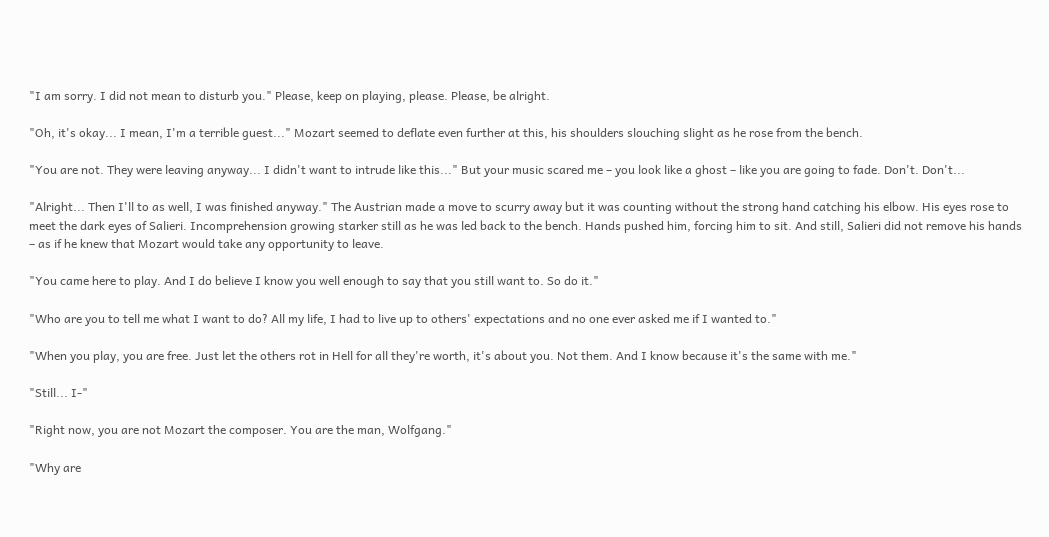"I am sorry. I did not mean to disturb you." Please, keep on playing, please. Please, be alright.

"Oh, it's okay... I mean, I'm a terrible guest..." Mozart seemed to deflate even further at this, his shoulders slouching slight as he rose from the bench.

"You are not. They were leaving anyway... I didn't want to intrude like this..." But your music scared me – you look like a ghost – like you are going to fade. Don't. Don't...

"Alright... Then I'll to as well, I was finished anyway." The Austrian made a move to scurry away but it was counting without the strong hand catching his elbow. His eyes rose to meet the dark eyes of Salieri. Incomprehension growing starker still as he was led back to the bench. Hands pushed him, forcing him to sit. And still, Salieri did not remove his hands – as if he knew that Mozart would take any opportunity to leave.

"You came here to play. And I do believe I know you well enough to say that you still want to. So do it."

"Who are you to tell me what I want to do? All my life, I had to live up to others' expectations and no one ever asked me if I wanted to."

"When you play, you are free. Just let the others rot in Hell for all they're worth, it's about you. Not them. And I know because it's the same with me."

"Still... I-"

"Right now, you are not Mozart the composer. You are the man, Wolfgang."

"Why are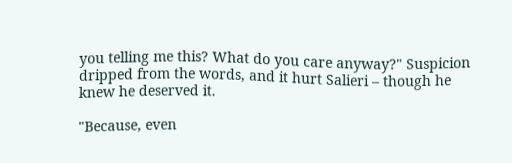you telling me this? What do you care anyway?" Suspicion dripped from the words, and it hurt Salieri – though he knew he deserved it.

"Because, even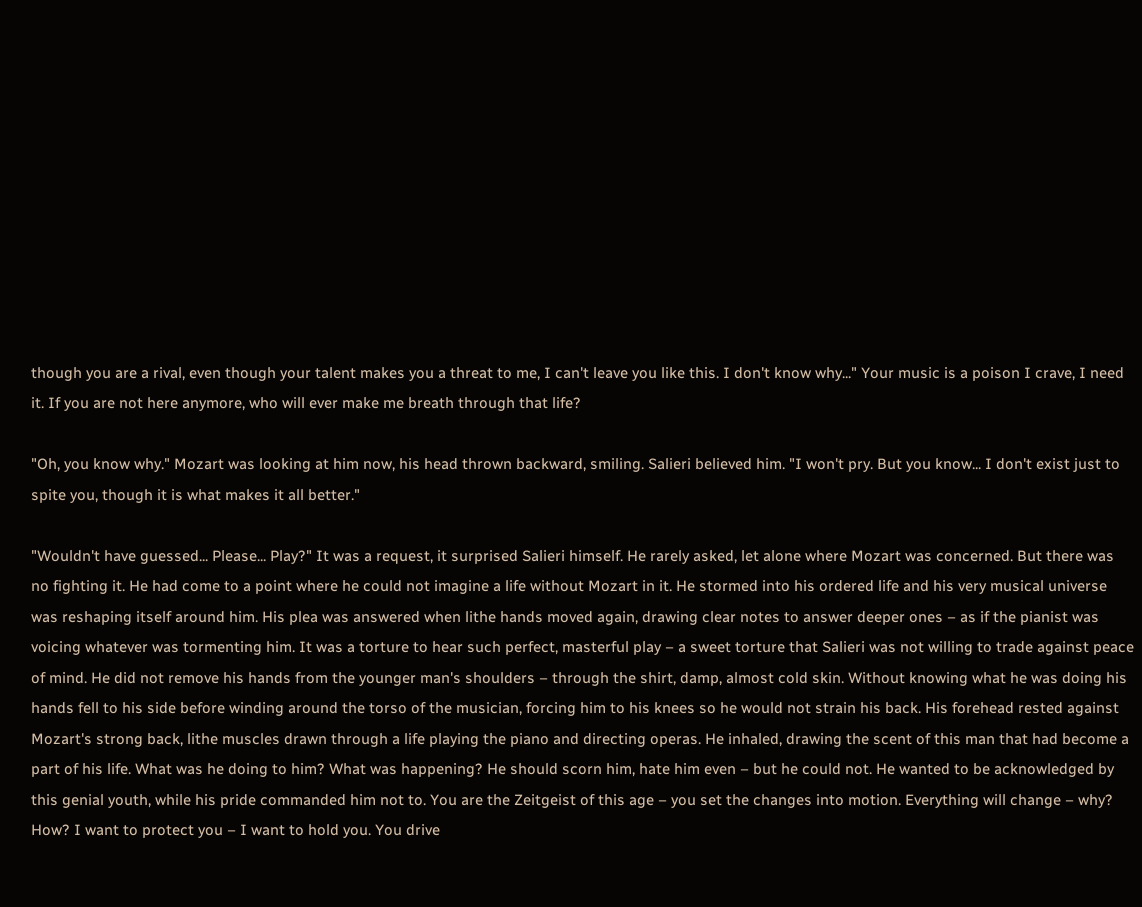though you are a rival, even though your talent makes you a threat to me, I can't leave you like this. I don't know why..." Your music is a poison I crave, I need it. If you are not here anymore, who will ever make me breath through that life?

"Oh, you know why." Mozart was looking at him now, his head thrown backward, smiling. Salieri believed him. "I won't pry. But you know... I don't exist just to spite you, though it is what makes it all better."

"Wouldn't have guessed... Please... Play?" It was a request, it surprised Salieri himself. He rarely asked, let alone where Mozart was concerned. But there was no fighting it. He had come to a point where he could not imagine a life without Mozart in it. He stormed into his ordered life and his very musical universe was reshaping itself around him. His plea was answered when lithe hands moved again, drawing clear notes to answer deeper ones – as if the pianist was voicing whatever was tormenting him. It was a torture to hear such perfect, masterful play – a sweet torture that Salieri was not willing to trade against peace of mind. He did not remove his hands from the younger man's shoulders – through the shirt, damp, almost cold skin. Without knowing what he was doing his hands fell to his side before winding around the torso of the musician, forcing him to his knees so he would not strain his back. His forehead rested against Mozart's strong back, lithe muscles drawn through a life playing the piano and directing operas. He inhaled, drawing the scent of this man that had become a part of his life. What was he doing to him? What was happening? He should scorn him, hate him even – but he could not. He wanted to be acknowledged by this genial youth, while his pride commanded him not to. You are the Zeitgeist of this age – you set the changes into motion. Everything will change – why? How? I want to protect you – I want to hold you. You drive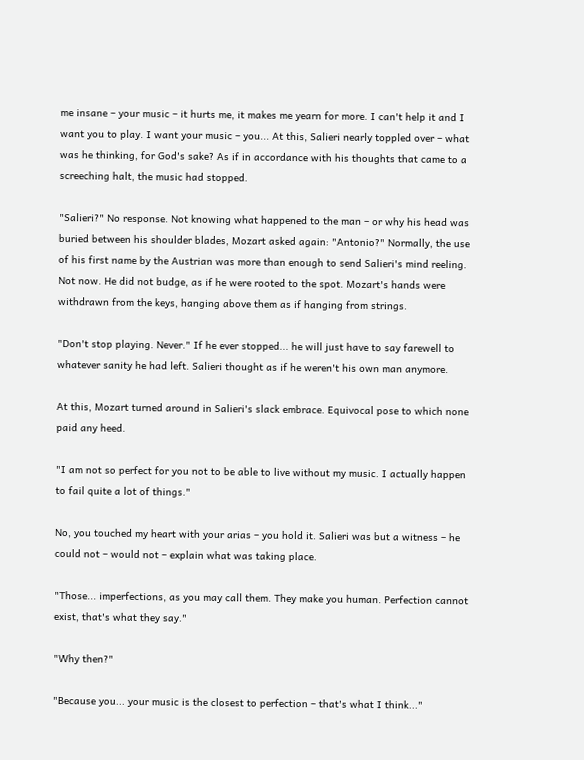me insane – your music – it hurts me, it makes me yearn for more. I can't help it and I want you to play. I want your music – you... At this, Salieri nearly toppled over – what was he thinking, for God's sake? As if in accordance with his thoughts that came to a screeching halt, the music had stopped.

"Salieri?" No response. Not knowing what happened to the man – or why his head was buried between his shoulder blades, Mozart asked again: "Antonio?" Normally, the use of his first name by the Austrian was more than enough to send Salieri's mind reeling. Not now. He did not budge, as if he were rooted to the spot. Mozart's hands were withdrawn from the keys, hanging above them as if hanging from strings.

"Don't stop playing. Never." If he ever stopped... he will just have to say farewell to whatever sanity he had left. Salieri thought as if he weren't his own man anymore.

At this, Mozart turned around in Salieri's slack embrace. Equivocal pose to which none paid any heed.

"I am not so perfect for you not to be able to live without my music. I actually happen to fail quite a lot of things."

No, you touched my heart with your arias – you hold it. Salieri was but a witness – he could not – would not – explain what was taking place.

"Those... imperfections, as you may call them. They make you human. Perfection cannot exist, that's what they say."

"Why then?"

"Because you... your music is the closest to perfection – that's what I think..."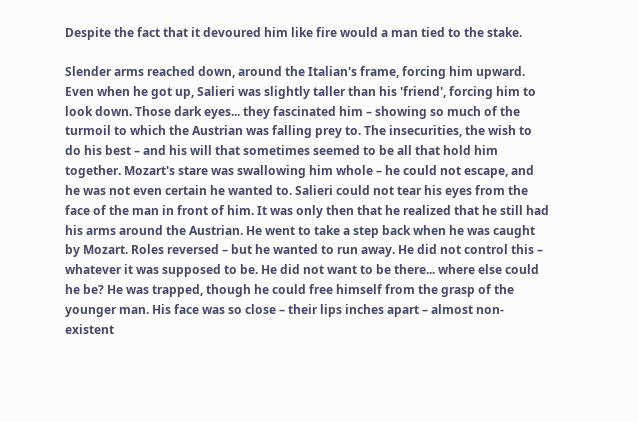Despite the fact that it devoured him like fire would a man tied to the stake.

Slender arms reached down, around the Italian's frame, forcing him upward. Even when he got up, Salieri was slightly taller than his 'friend', forcing him to look down. Those dark eyes... they fascinated him – showing so much of the turmoil to which the Austrian was falling prey to. The insecurities, the wish to do his best – and his will that sometimes seemed to be all that hold him together. Mozart's stare was swallowing him whole – he could not escape, and he was not even certain he wanted to. Salieri could not tear his eyes from the face of the man in front of him. It was only then that he realized that he still had his arms around the Austrian. He went to take a step back when he was caught by Mozart. Roles reversed – but he wanted to run away. He did not control this – whatever it was supposed to be. He did not want to be there... where else could he be? He was trapped, though he could free himself from the grasp of the younger man. His face was so close – their lips inches apart – almost non-existent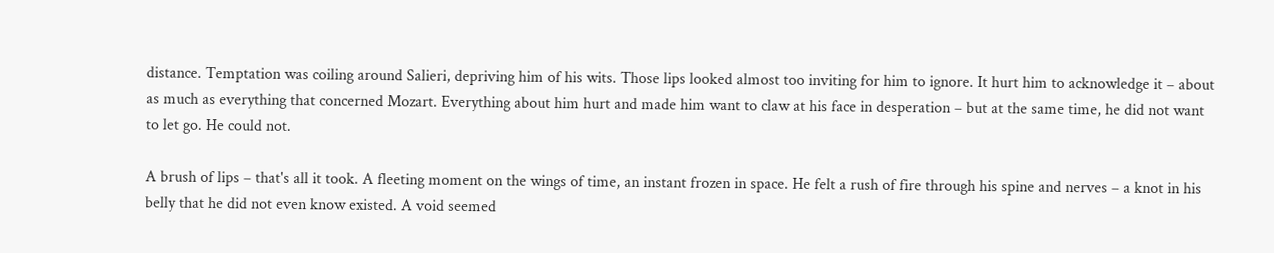distance. Temptation was coiling around Salieri, depriving him of his wits. Those lips looked almost too inviting for him to ignore. It hurt him to acknowledge it – about as much as everything that concerned Mozart. Everything about him hurt and made him want to claw at his face in desperation – but at the same time, he did not want to let go. He could not.

A brush of lips – that's all it took. A fleeting moment on the wings of time, an instant frozen in space. He felt a rush of fire through his spine and nerves – a knot in his belly that he did not even know existed. A void seemed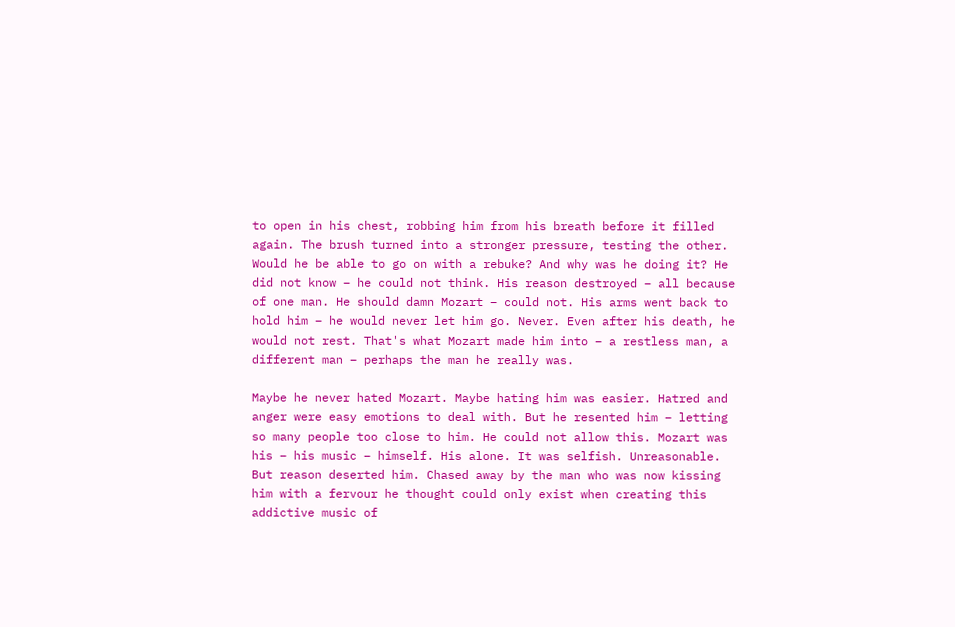to open in his chest, robbing him from his breath before it filled again. The brush turned into a stronger pressure, testing the other. Would he be able to go on with a rebuke? And why was he doing it? He did not know – he could not think. His reason destroyed – all because of one man. He should damn Mozart – could not. His arms went back to hold him – he would never let him go. Never. Even after his death, he would not rest. That's what Mozart made him into – a restless man, a different man – perhaps the man he really was.

Maybe he never hated Mozart. Maybe hating him was easier. Hatred and anger were easy emotions to deal with. But he resented him – letting so many people too close to him. He could not allow this. Mozart was his – his music – himself. His alone. It was selfish. Unreasonable. But reason deserted him. Chased away by the man who was now kissing him with a fervour he thought could only exist when creating this addictive music of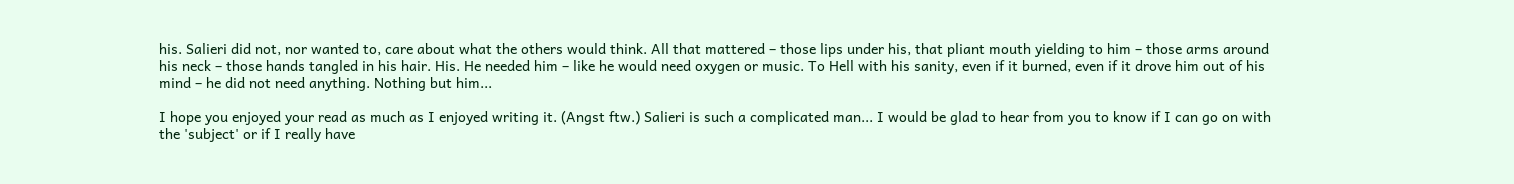his. Salieri did not, nor wanted to, care about what the others would think. All that mattered – those lips under his, that pliant mouth yielding to him – those arms around his neck – those hands tangled in his hair. His. He needed him – like he would need oxygen or music. To Hell with his sanity, even if it burned, even if it drove him out of his mind – he did not need anything. Nothing but him...

I hope you enjoyed your read as much as I enjoyed writing it. (Angst ftw.) Salieri is such a complicated man... I would be glad to hear from you to know if I can go on with the 'subject' or if I really have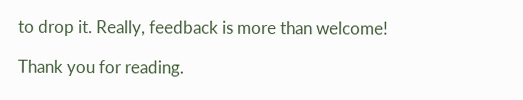to drop it. Really, feedback is more than welcome!

Thank you for reading.